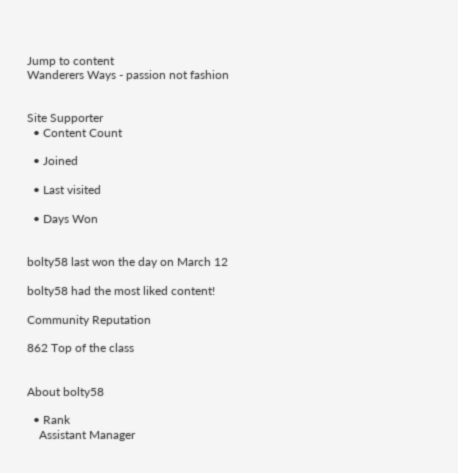Jump to content
Wanderers Ways - passion not fashion


Site Supporter
  • Content Count

  • Joined

  • Last visited

  • Days Won


bolty58 last won the day on March 12

bolty58 had the most liked content!

Community Reputation

862 Top of the class


About bolty58

  • Rank
    Assistant Manager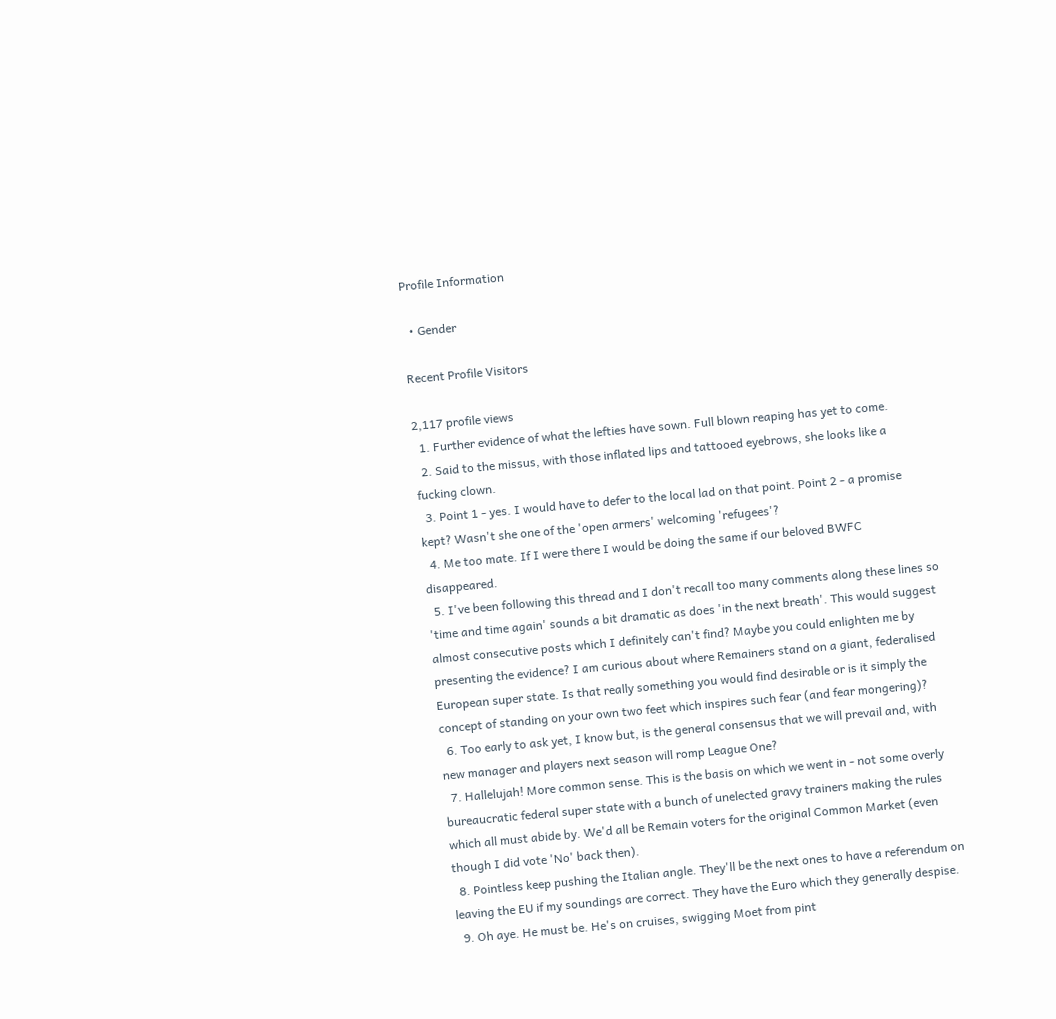Profile Information

  • Gender

Recent Profile Visitors

2,117 profile views
  1. Further evidence of what the lefties have sown. Full blown reaping has yet to come.
  2. Said to the missus, with those inflated lips and tattooed eyebrows, she looks like a fucking clown.
  3. Point 1 - yes. I would have to defer to the local lad on that point. Point 2 - a promise kept? Wasn't she one of the 'open armers' welcoming 'refugees'?
  4. Me too mate. If I were there I would be doing the same if our beloved BWFC disappeared.
  5. I've been following this thread and I don't recall too many comments along these lines so 'time and time again' sounds a bit dramatic as does 'in the next breath'. This would suggest almost consecutive posts which I definitely can't find? Maybe you could enlighten me by presenting the evidence? I am curious about where Remainers stand on a giant, federalised European super state. Is that really something you would find desirable or is it simply the concept of standing on your own two feet which inspires such fear (and fear mongering)?
  6. Too early to ask yet, I know but, is the general consensus that we will prevail and, with new manager and players next season will romp League One?
  7. Hallelujah! More common sense. This is the basis on which we went in - not some overly bureaucratic federal super state with a bunch of unelected gravy trainers making the rules which all must abide by. We'd all be Remain voters for the original Common Market (even though I did vote 'No' back then).
  8. Pointless keep pushing the Italian angle. They'll be the next ones to have a referendum on leaving the EU if my soundings are correct. They have the Euro which they generally despise.
  9. Oh aye. He must be. He's on cruises, swigging Moet from pint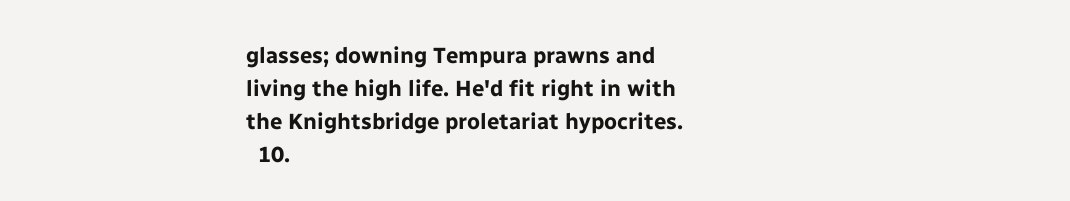glasses; downing Tempura prawns and living the high life. He'd fit right in with the Knightsbridge proletariat hypocrites.
  10.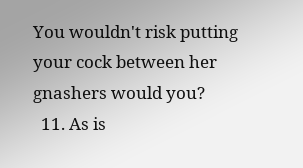You wouldn't risk putting your cock between her gnashers would you?
  11. As is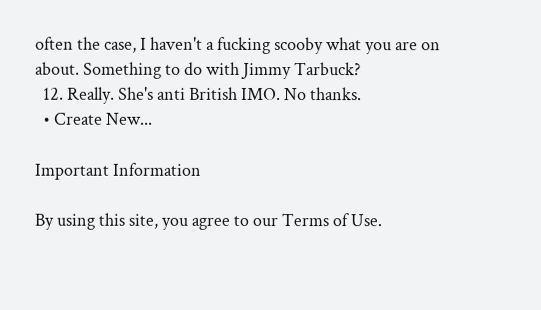often the case, I haven't a fucking scooby what you are on about. Something to do with Jimmy Tarbuck?
  12. Really. She's anti British IMO. No thanks.
  • Create New...

Important Information

By using this site, you agree to our Terms of Use.